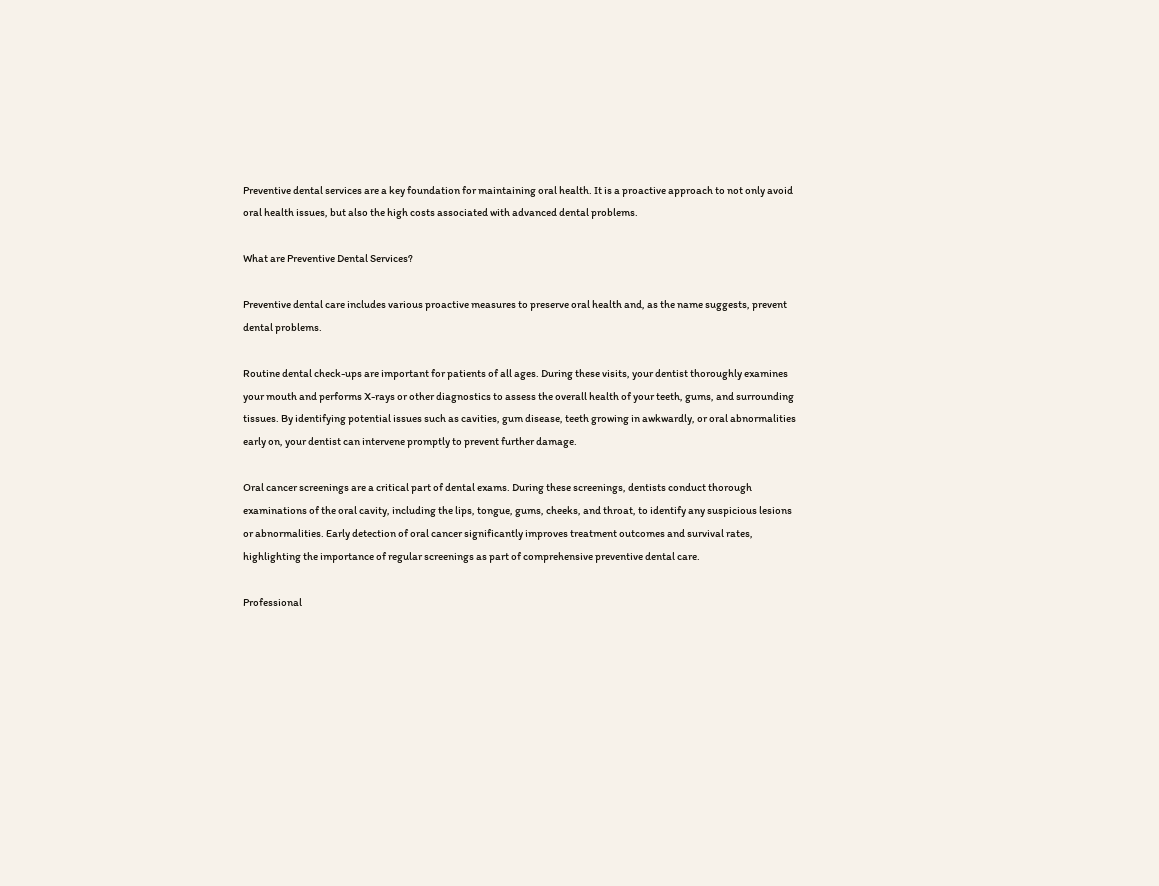Preventive dental services are a key foundation for maintaining oral health. It is a proactive approach to not only avoid oral health issues, but also the high costs associated with advanced dental problems.

What are Preventive Dental Services?

Preventive dental care includes various proactive measures to preserve oral health and, as the name suggests, prevent dental problems.

Routine dental check-ups are important for patients of all ages. During these visits, your dentist thoroughly examines your mouth and performs X-rays or other diagnostics to assess the overall health of your teeth, gums, and surrounding tissues. By identifying potential issues such as cavities, gum disease, teeth growing in awkwardly, or oral abnormalities early on, your dentist can intervene promptly to prevent further damage.

Oral cancer screenings are a critical part of dental exams. During these screenings, dentists conduct thorough examinations of the oral cavity, including the lips, tongue, gums, cheeks, and throat, to identify any suspicious lesions or abnormalities. Early detection of oral cancer significantly improves treatment outcomes and survival rates, highlighting the importance of regular screenings as part of comprehensive preventive dental care.

Professional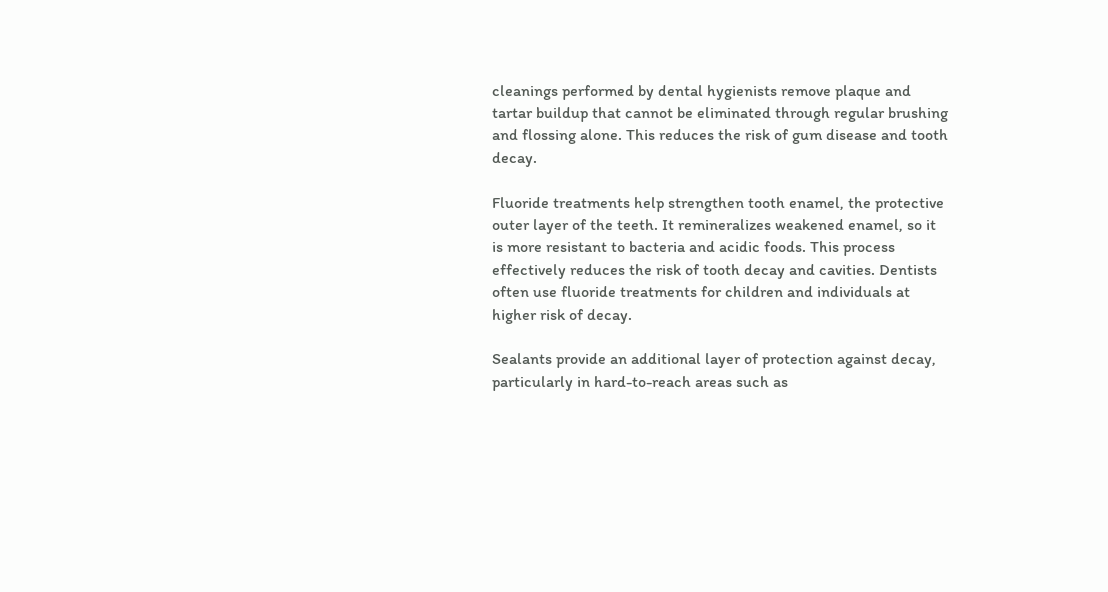cleanings performed by dental hygienists remove plaque and tartar buildup that cannot be eliminated through regular brushing and flossing alone. This reduces the risk of gum disease and tooth decay.

Fluoride treatments help strengthen tooth enamel, the protective outer layer of the teeth. It remineralizes weakened enamel, so it is more resistant to bacteria and acidic foods. This process effectively reduces the risk of tooth decay and cavities. Dentists often use fluoride treatments for children and individuals at higher risk of decay.

Sealants provide an additional layer of protection against decay, particularly in hard-to-reach areas such as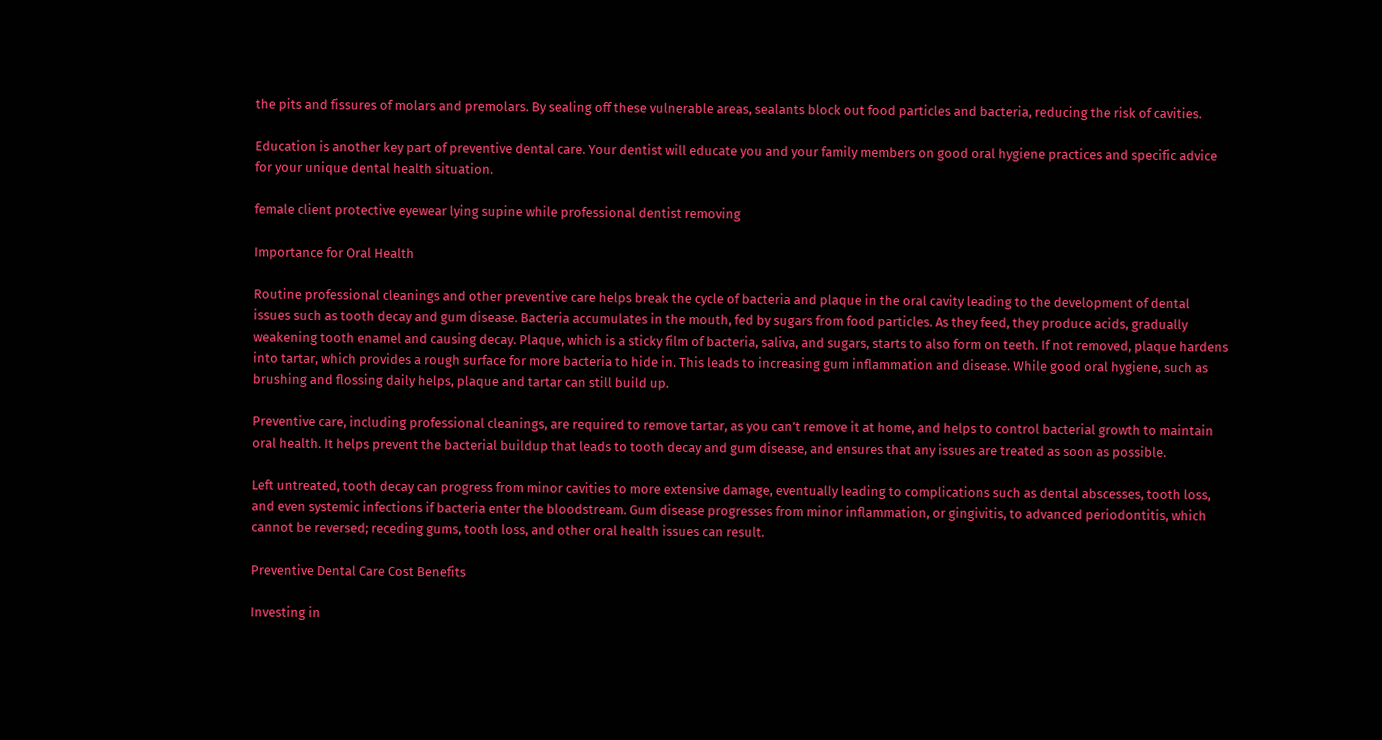the pits and fissures of molars and premolars. By sealing off these vulnerable areas, sealants block out food particles and bacteria, reducing the risk of cavities.

Education is another key part of preventive dental care. Your dentist will educate you and your family members on good oral hygiene practices and specific advice for your unique dental health situation.

female client protective eyewear lying supine while professional dentist removing

Importance for Oral Health

Routine professional cleanings and other preventive care helps break the cycle of bacteria and plaque in the oral cavity leading to the development of dental issues such as tooth decay and gum disease. Bacteria accumulates in the mouth, fed by sugars from food particles. As they feed, they produce acids, gradually weakening tooth enamel and causing decay. Plaque, which is a sticky film of bacteria, saliva, and sugars, starts to also form on teeth. If not removed, plaque hardens into tartar, which provides a rough surface for more bacteria to hide in. This leads to increasing gum inflammation and disease. While good oral hygiene, such as brushing and flossing daily helps, plaque and tartar can still build up.

Preventive care, including professional cleanings, are required to remove tartar, as you can’t remove it at home, and helps to control bacterial growth to maintain oral health. It helps prevent the bacterial buildup that leads to tooth decay and gum disease, and ensures that any issues are treated as soon as possible.

Left untreated, tooth decay can progress from minor cavities to more extensive damage, eventually leading to complications such as dental abscesses, tooth loss, and even systemic infections if bacteria enter the bloodstream. Gum disease progresses from minor inflammation, or gingivitis, to advanced periodontitis, which cannot be reversed; receding gums, tooth loss, and other oral health issues can result.

Preventive Dental Care Cost Benefits

Investing in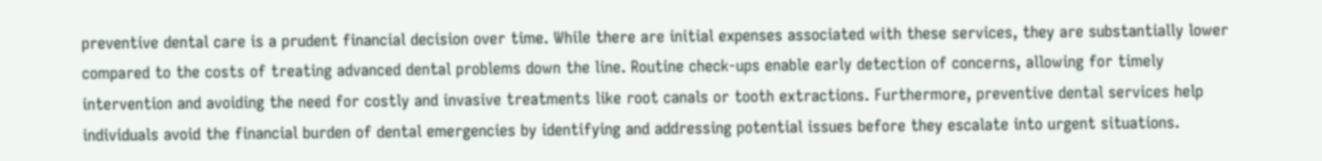preventive dental care is a prudent financial decision over time. While there are initial expenses associated with these services, they are substantially lower compared to the costs of treating advanced dental problems down the line. Routine check-ups enable early detection of concerns, allowing for timely intervention and avoiding the need for costly and invasive treatments like root canals or tooth extractions. Furthermore, preventive dental services help individuals avoid the financial burden of dental emergencies by identifying and addressing potential issues before they escalate into urgent situations.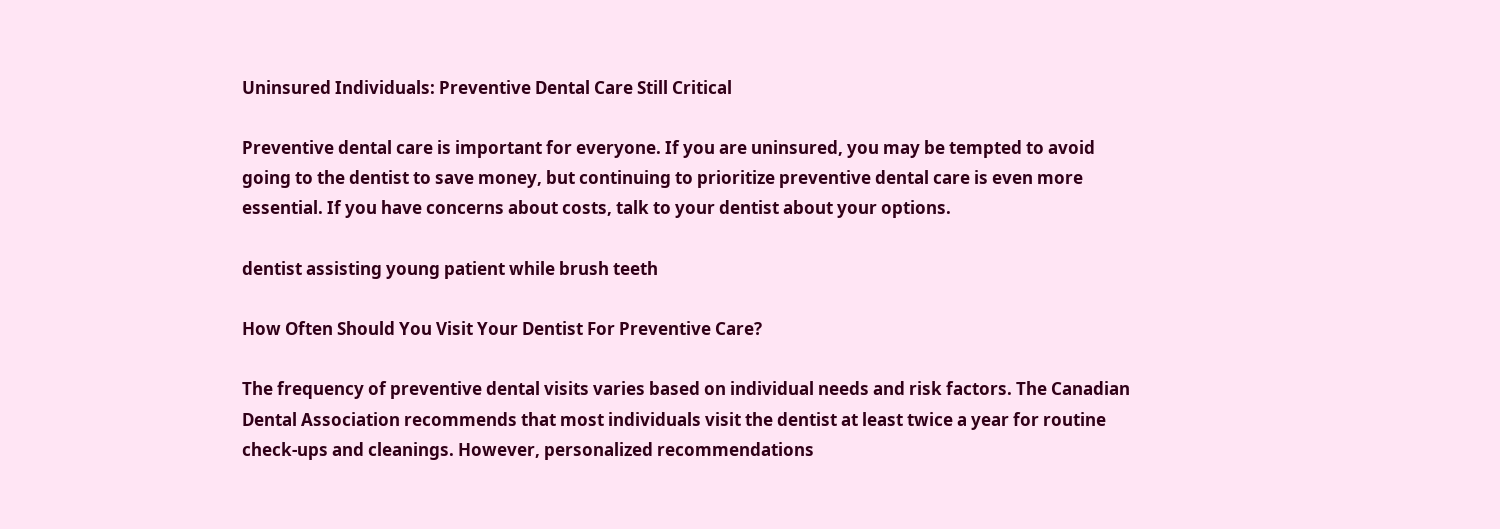Uninsured Individuals: Preventive Dental Care Still Critical

Preventive dental care is important for everyone. If you are uninsured, you may be tempted to avoid going to the dentist to save money, but continuing to prioritize preventive dental care is even more essential. If you have concerns about costs, talk to your dentist about your options.

dentist assisting young patient while brush teeth

How Often Should You Visit Your Dentist For Preventive Care?

The frequency of preventive dental visits varies based on individual needs and risk factors. The Canadian Dental Association recommends that most individuals visit the dentist at least twice a year for routine check-ups and cleanings. However, personalized recommendations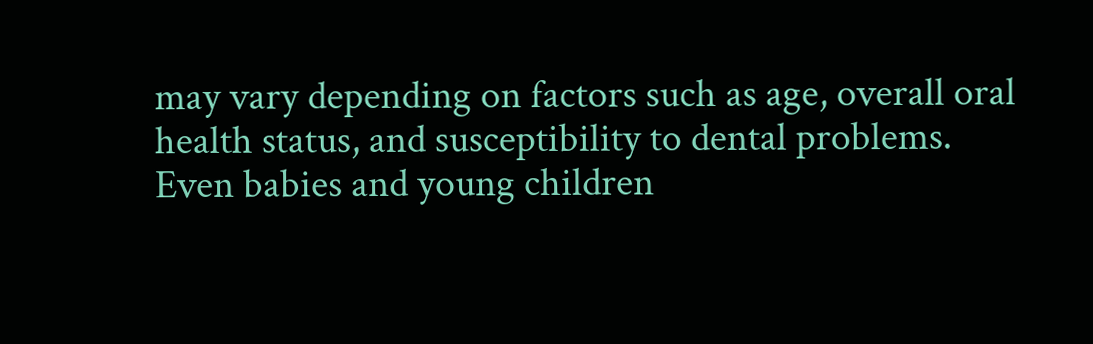may vary depending on factors such as age, overall oral health status, and susceptibility to dental problems. Even babies and young children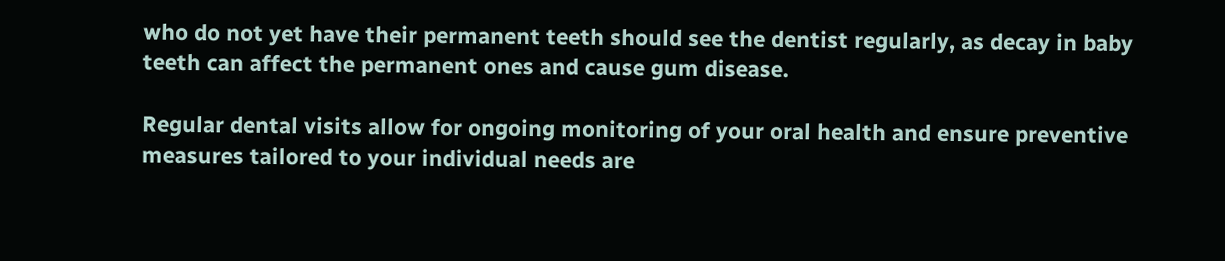who do not yet have their permanent teeth should see the dentist regularly, as decay in baby teeth can affect the permanent ones and cause gum disease.

Regular dental visits allow for ongoing monitoring of your oral health and ensure preventive measures tailored to your individual needs are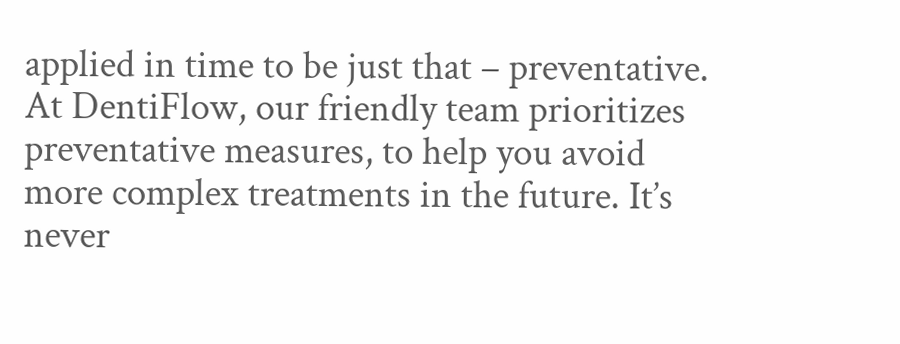applied in time to be just that – preventative.
At DentiFlow, our friendly team prioritizes preventative measures, to help you avoid more complex treatments in the future. It’s never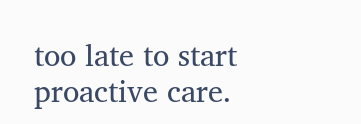too late to start proactive care.